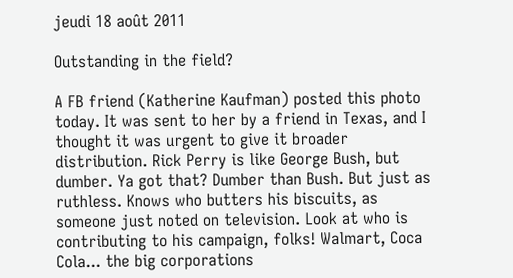jeudi 18 août 2011

Outstanding in the field?

A FB friend (Katherine Kaufman) posted this photo today. It was sent to her by a friend in Texas, and I thought it was urgent to give it broader distribution. Rick Perry is like George Bush, but dumber. Ya got that? Dumber than Bush. But just as ruthless. Knows who butters his biscuits, as someone just noted on television. Look at who is contributing to his campaign, folks! Walmart, Coca Cola... the big corporations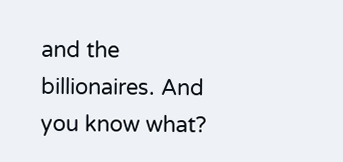and the billionaires. And you know what?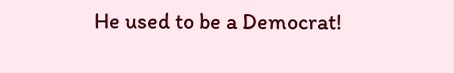He used to be a Democrat!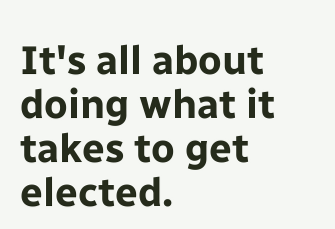It's all about doing what it takes to get elected.